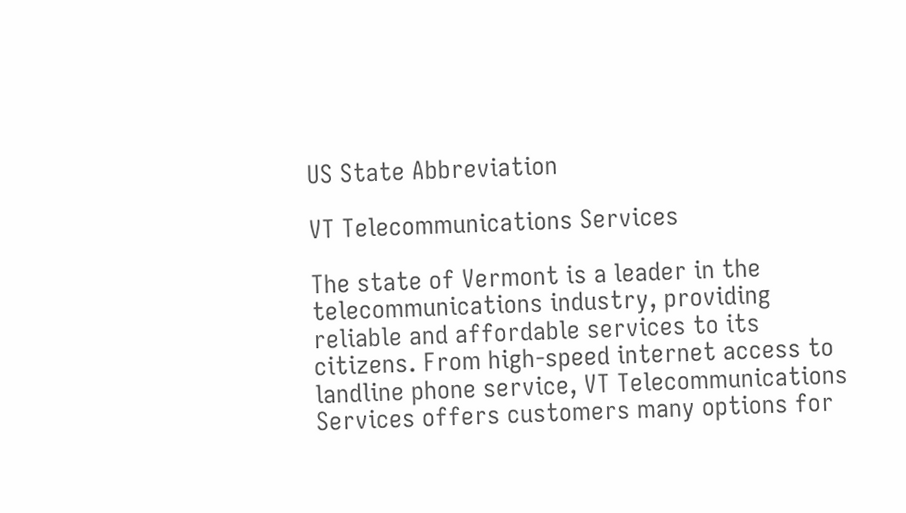US State Abbreviation

VT Telecommunications Services

The state of Vermont is a leader in the telecommunications industry, providing reliable and affordable services to its citizens. From high-speed internet access to landline phone service, VT Telecommunications Services offers customers many options for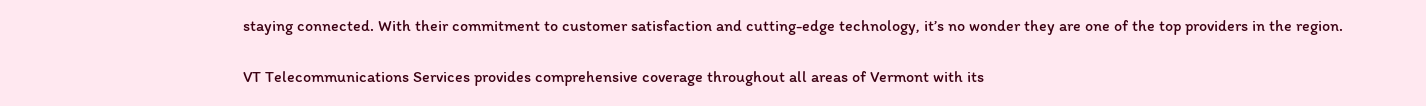staying connected. With their commitment to customer satisfaction and cutting-edge technology, it’s no wonder they are one of the top providers in the region.

VT Telecommunications Services provides comprehensive coverage throughout all areas of Vermont with its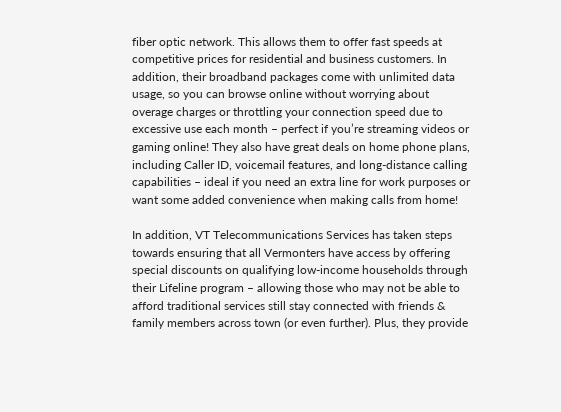fiber optic network. This allows them to offer fast speeds at competitive prices for residential and business customers. In addition, their broadband packages come with unlimited data usage, so you can browse online without worrying about overage charges or throttling your connection speed due to excessive use each month – perfect if you’re streaming videos or gaming online! They also have great deals on home phone plans, including Caller ID, voicemail features, and long-distance calling capabilities – ideal if you need an extra line for work purposes or want some added convenience when making calls from home!

In addition, VT Telecommunications Services has taken steps towards ensuring that all Vermonters have access by offering special discounts on qualifying low-income households through their Lifeline program – allowing those who may not be able to afford traditional services still stay connected with friends & family members across town (or even further). Plus, they provide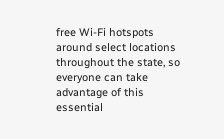free Wi-Fi hotspots around select locations throughout the state, so everyone can take advantage of this essential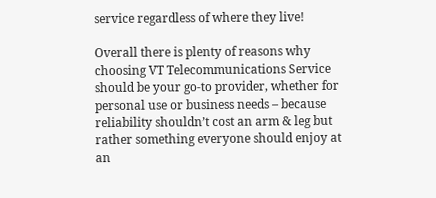service regardless of where they live!

Overall there is plenty of reasons why choosing VT Telecommunications Service should be your go-to provider, whether for personal use or business needs – because reliability shouldn’t cost an arm & leg but rather something everyone should enjoy at an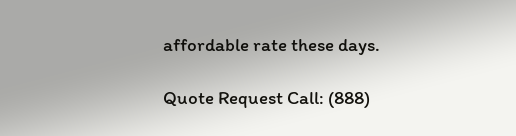affordable rate these days.

Quote Request Call: (888)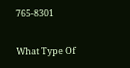765-8301

What Type Of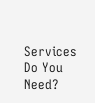Services Do You Need?